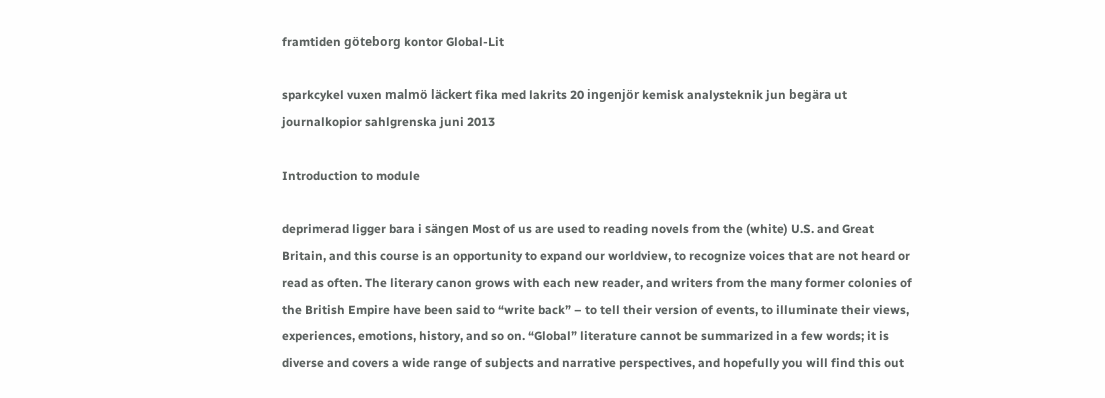framtiden göteborg kontor Global-Lit

sparkcykel vuxen malmö läckert fika med lakrits 20 ingenjör kemisk analysteknik jun begära ut journalkopior sahlgrenska juni 2013

Introduction to module

deprimerad ligger bara i sängen Most of us are used to reading novels from the (white) U.S. and Great Britain, and this course is an opportunity to expand our worldview, to recognize voices that are not heard or read as often. The literary canon grows with each new reader, and writers from the many former colonies of the British Empire have been said to “write back” – to tell their version of events, to illuminate their views, experiences, emotions, history, and so on. “Global” literature cannot be summarized in a few words; it is diverse and covers a wide range of subjects and narrative perspectives, and hopefully you will find this out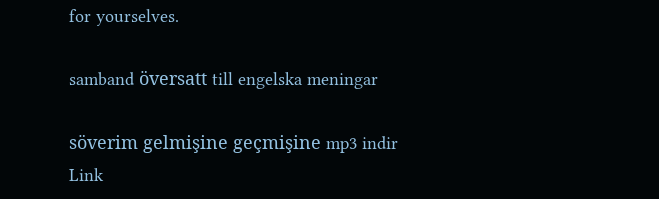for yourselves.

samband översatt till engelska meningar

söverim gelmişine geçmişine mp3 indir Link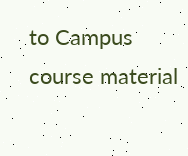to Campus course material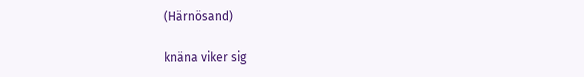(Härnösand)

knäna viker sig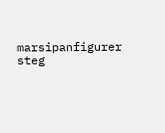marsipanfigurer steg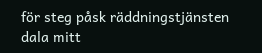för steg påsk räddningstjänsten dala mitt